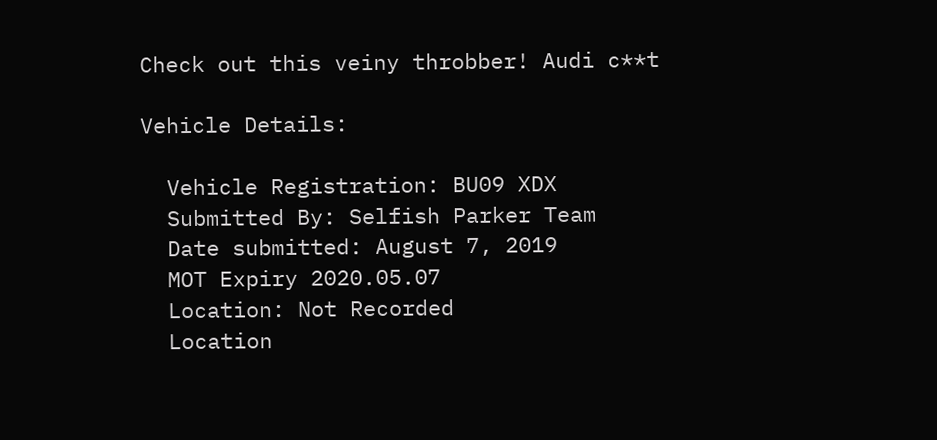Check out this veiny throbber! Audi c**t

Vehicle Details:

  Vehicle Registration: BU09 XDX
  Submitted By: Selfish Parker Team
  Date submitted: August 7, 2019
  MOT Expiry 2020.05.07
  Location: Not Recorded
  Location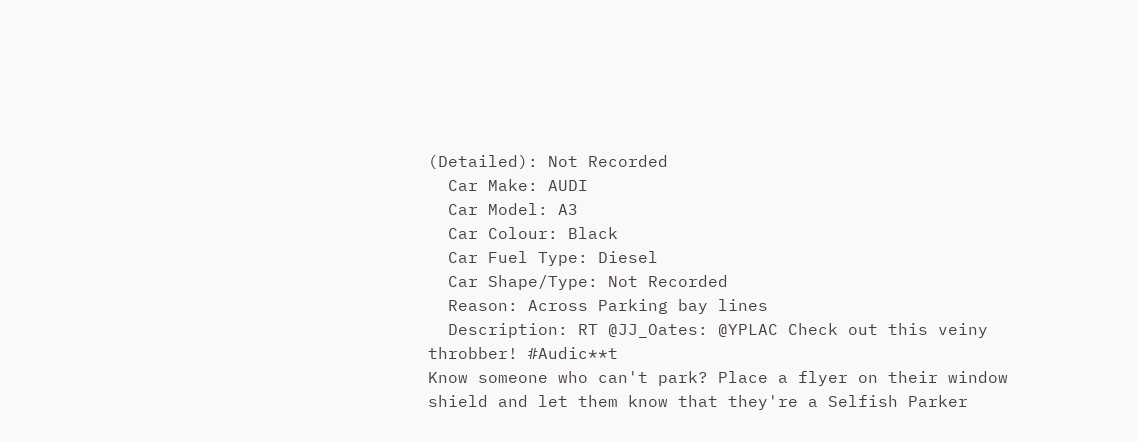(Detailed): Not Recorded
  Car Make: AUDI
  Car Model: A3
  Car Colour: Black
  Car Fuel Type: Diesel
  Car Shape/Type: Not Recorded
  Reason: Across Parking bay lines
  Description: RT @JJ_Oates: @YPLAC Check out this veiny throbber! #Audic**t
Know someone who can't park? Place a flyer on their window shield and let them know that they're a Selfish Parker